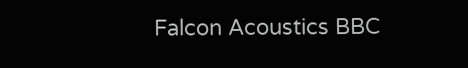Falcon Acoustics BBC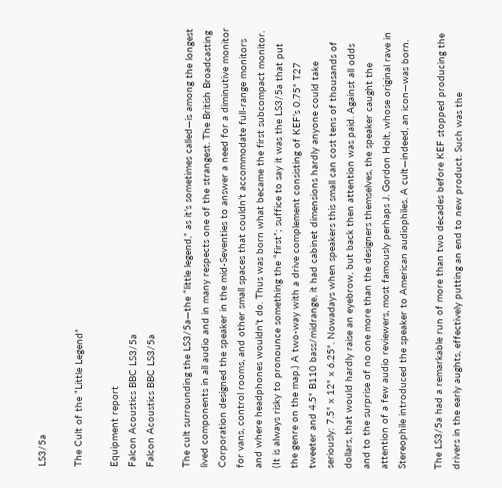LS3/5a

The Cult of the “Little Legend”

Equipment report
Falcon Acoustics BBC LS3/5a
Falcon Acoustics BBC LS3/5a

The cult surrounding the LS3/5a—the “little legend,” as it’s sometimes called—is among the longest lived components in all audio and in many respects one of the strangest. The British Broadcasting Corporation designed the speaker in the mid-Seventies to answer a need for a diminutive monitor for vans, control rooms, and other small spaces that couldn’t accommodate full-range monitors and where headphones wouldn’t do. Thus was born what became the first subcompact monitor. (It is always risky to pronounce something the “first”; suffice to say it was the LS3/5a that put the genre on the map.) A two-way with a drive complement consisting of KEF’s 0.75" T27 tweeter and 4.5" B110 bass/midrange, it had cabinet dimensions hardly anyone could take seriously: 7.5" x 12" x 6.25". Nowadays when speakers this small can cost tens of thousands of dollars, that would hardly raise an eyebrow, but back then attention was paid. Against all odds and to the surprise of no one more than the designers themselves, the speaker caught the attention of a few audio reviewers, most famously perhaps J. Gordon Holt, whose original rave in Stereophile introduced the speaker to American audiophiles. A cult—indeed, an icon—was born.

The LS3/5a had a remarkable run of more than two decades before KEF stopped producing the drivers in the early aughts, effectively putting an end to new product. Such was the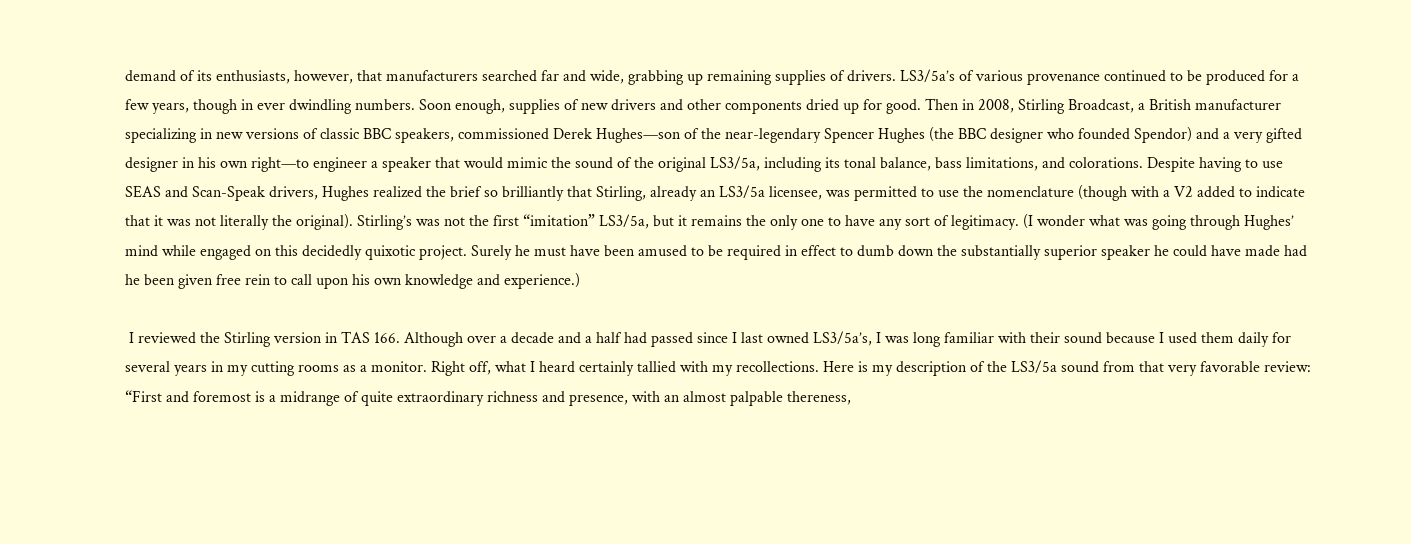demand of its enthusiasts, however, that manufacturers searched far and wide, grabbing up remaining supplies of drivers. LS3/5a’s of various provenance continued to be produced for a few years, though in ever dwindling numbers. Soon enough, supplies of new drivers and other components dried up for good. Then in 2008, Stirling Broadcast, a British manufacturer specializing in new versions of classic BBC speakers, commissioned Derek Hughes—son of the near-legendary Spencer Hughes (the BBC designer who founded Spendor) and a very gifted designer in his own right—to engineer a speaker that would mimic the sound of the original LS3/5a, including its tonal balance, bass limitations, and colorations. Despite having to use SEAS and Scan-Speak drivers, Hughes realized the brief so brilliantly that Stirling, already an LS3/5a licensee, was permitted to use the nomenclature (though with a V2 added to indicate that it was not literally the original). Stirling’s was not the first “imitation” LS3/5a, but it remains the only one to have any sort of legitimacy. (I wonder what was going through Hughes’ mind while engaged on this decidedly quixotic project. Surely he must have been amused to be required in effect to dumb down the substantially superior speaker he could have made had he been given free rein to call upon his own knowledge and experience.)

 I reviewed the Stirling version in TAS 166. Although over a decade and a half had passed since I last owned LS3/5a’s, I was long familiar with their sound because I used them daily for several years in my cutting rooms as a monitor. Right off, what I heard certainly tallied with my recollections. Here is my description of the LS3/5a sound from that very favorable review: “First and foremost is a midrange of quite extraordinary richness and presence, with an almost palpable thereness,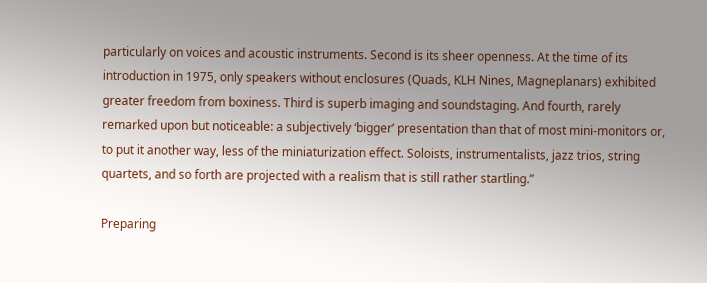particularly on voices and acoustic instruments. Second is its sheer openness. At the time of its introduction in 1975, only speakers without enclosures (Quads, KLH Nines, Magneplanars) exhibited greater freedom from boxiness. Third is superb imaging and soundstaging. And fourth, rarely remarked upon but noticeable: a subjectively ‘bigger’ presentation than that of most mini-monitors or, to put it another way, less of the miniaturization effect. Soloists, instrumentalists, jazz trios, string quartets, and so forth are projected with a realism that is still rather startling.”

Preparing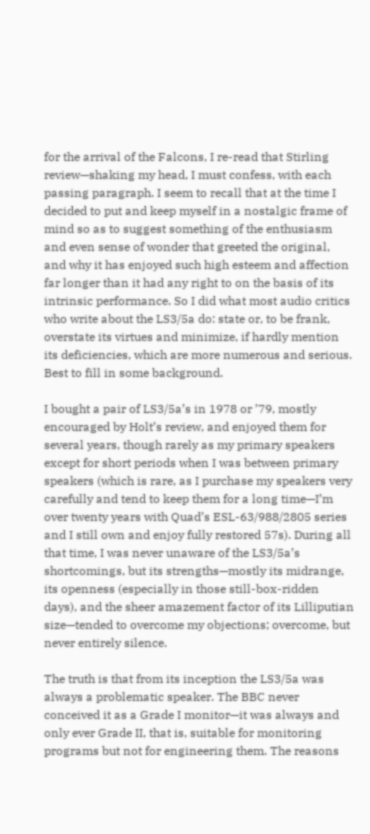for the arrival of the Falcons, I re-read that Stirling review—shaking my head, I must confess, with each passing paragraph. I seem to recall that at the time I decided to put and keep myself in a nostalgic frame of mind so as to suggest something of the enthusiasm and even sense of wonder that greeted the original, and why it has enjoyed such high esteem and affection far longer than it had any right to on the basis of its intrinsic performance. So I did what most audio critics who write about the LS3/5a do: state or, to be frank, overstate its virtues and minimize, if hardly mention its deficiencies, which are more numerous and serious. Best to fill in some background.

I bought a pair of LS3/5a’s in 1978 or ’79, mostly encouraged by Holt’s review, and enjoyed them for several years, though rarely as my primary speakers except for short periods when I was between primary speakers (which is rare, as I purchase my speakers very carefully and tend to keep them for a long time—I’m over twenty years with Quad’s ESL-63/988/2805 series and I still own and enjoy fully restored 57s). During all that time, I was never unaware of the LS3/5a’s shortcomings, but its strengths—mostly its midrange, its openness (especially in those still-box-ridden days), and the sheer amazement factor of its Lilliputian size—tended to overcome my objections; overcome, but never entirely silence.

The truth is that from its inception the LS3/5a was always a problematic speaker. The BBC never conceived it as a Grade I monitor—it was always and only ever Grade II, that is, suitable for monitoring programs but not for engineering them. The reasons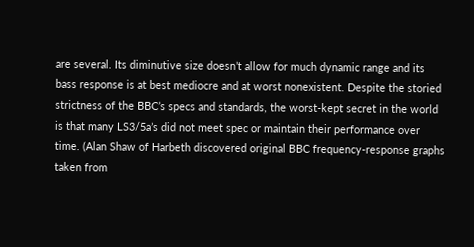are several. Its diminutive size doesn’t allow for much dynamic range and its bass response is at best mediocre and at worst nonexistent. Despite the storied strictness of the BBC’s specs and standards, the worst-kept secret in the world is that many LS3/5a’s did not meet spec or maintain their performance over time. (Alan Shaw of Harbeth discovered original BBC frequency-response graphs taken from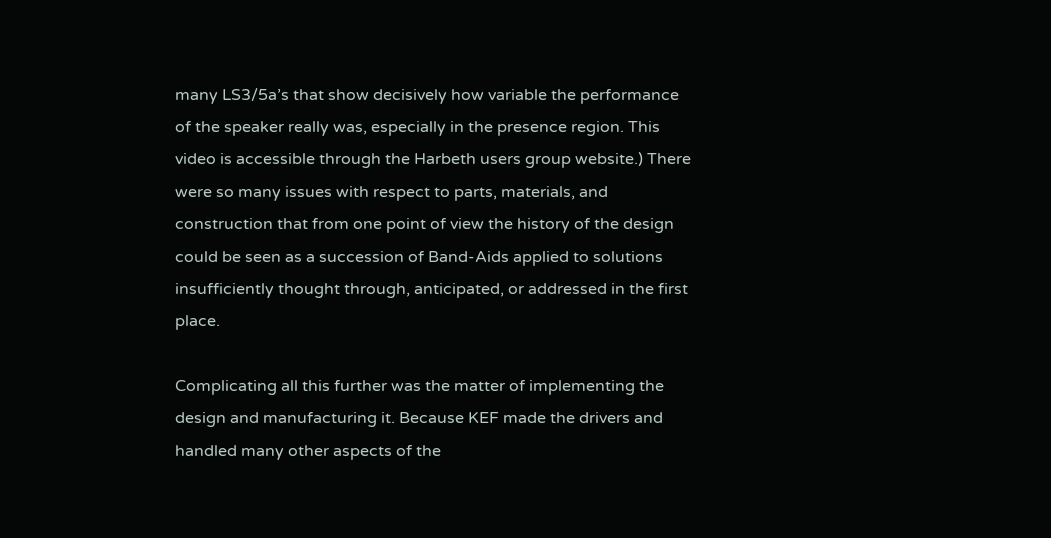many LS3/5a’s that show decisively how variable the performance of the speaker really was, especially in the presence region. This video is accessible through the Harbeth users group website.) There were so many issues with respect to parts, materials, and construction that from one point of view the history of the design could be seen as a succession of Band-Aids applied to solutions insufficiently thought through, anticipated, or addressed in the first place.

Complicating all this further was the matter of implementing the design and manufacturing it. Because KEF made the drivers and handled many other aspects of the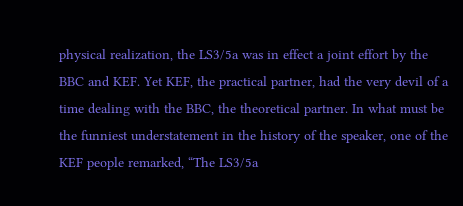physical realization, the LS3/5a was in effect a joint effort by the BBC and KEF. Yet KEF, the practical partner, had the very devil of a time dealing with the BBC, the theoretical partner. In what must be the funniest understatement in the history of the speaker, one of the KEF people remarked, “The LS3/5a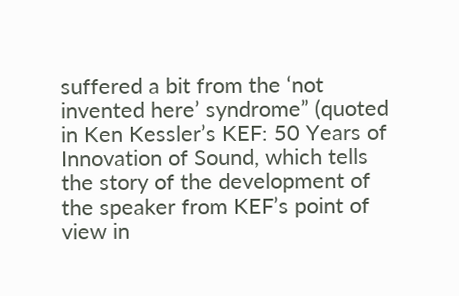suffered a bit from the ‘not invented here’ syndrome” (quoted in Ken Kessler’s KEF: 50 Years of Innovation of Sound, which tells the story of the development of the speaker from KEF’s point of view in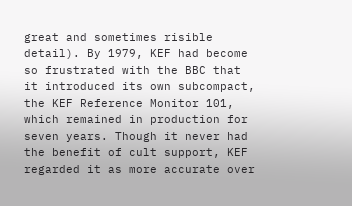great and sometimes risible detail). By 1979, KEF had become so frustrated with the BBC that it introduced its own subcompact, the KEF Reference Monitor 101, which remained in production for seven years. Though it never had the benefit of cult support, KEF regarded it as more accurate over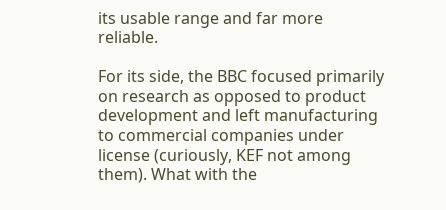its usable range and far more reliable.

For its side, the BBC focused primarily on research as opposed to product development and left manufacturing to commercial companies under license (curiously, KEF not among them). What with the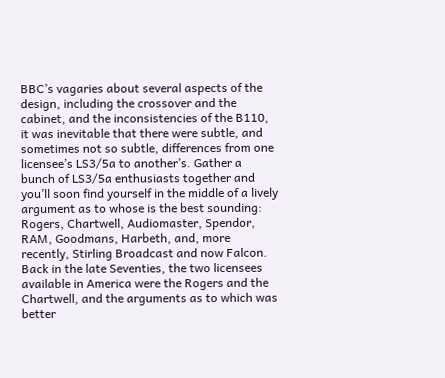BBC’s vagaries about several aspects of the design, including the crossover and the cabinet, and the inconsistencies of the B110, it was inevitable that there were subtle, and sometimes not so subtle, differences from one licensee’s LS3/5a to another’s. Gather a bunch of LS3/5a enthusiasts together and you’ll soon find yourself in the middle of a lively argument as to whose is the best sounding: Rogers, Chartwell, Audiomaster, Spendor, RAM, Goodmans, Harbeth, and, more recently, Stirling Broadcast and now Falcon. Back in the late Seventies, the two licensees available in America were the Rogers and the Chartwell, and the arguments as to which was better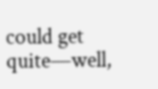could get quite—well,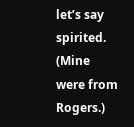let’s say spirited. (Mine were from Rogers.)